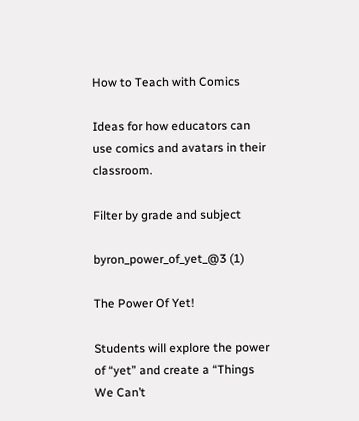How to Teach with Comics

Ideas for how educators can use comics and avatars in their classroom.

Filter by grade and subject

byron_power_of_yet_@3 (1)

The Power Of Yet!

Students will explore the power of “yet” and create a “Things We Can’t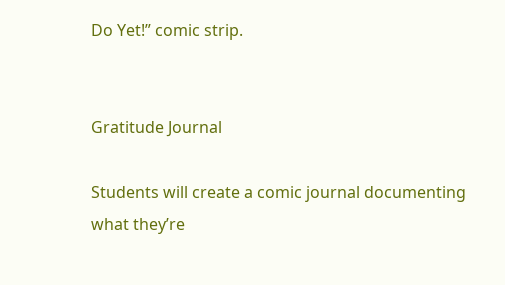Do Yet!” comic strip.


Gratitude Journal

Students will create a comic journal documenting what they’re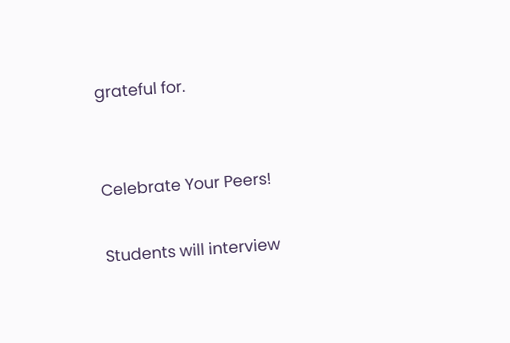grateful for.


Celebrate Your Peers!

Students will interview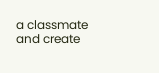a classmate and create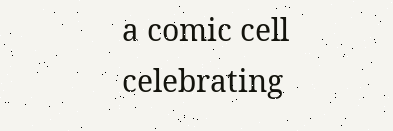a comic cell celebrating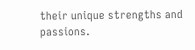their unique strengths and passions.